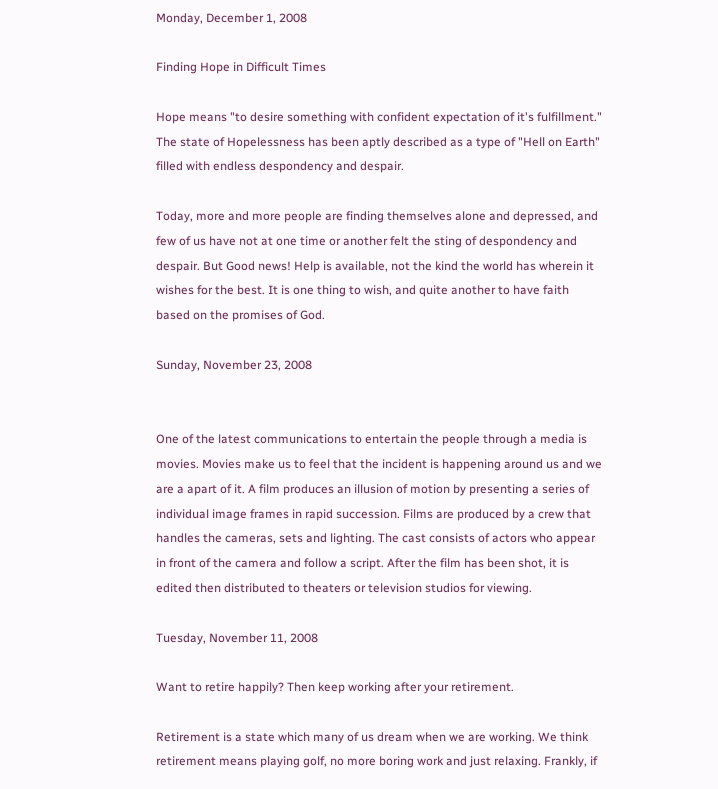Monday, December 1, 2008

Finding Hope in Difficult Times

Hope means "to desire something with confident expectation of it's fulfillment." The state of Hopelessness has been aptly described as a type of "Hell on Earth" filled with endless despondency and despair.

Today, more and more people are finding themselves alone and depressed, and few of us have not at one time or another felt the sting of despondency and despair. But Good news! Help is available, not the kind the world has wherein it wishes for the best. It is one thing to wish, and quite another to have faith based on the promises of God.

Sunday, November 23, 2008


One of the latest communications to entertain the people through a media is movies. Movies make us to feel that the incident is happening around us and we are a apart of it. A film produces an illusion of motion by presenting a series of individual image frames in rapid succession. Films are produced by a crew that handles the cameras, sets and lighting. The cast consists of actors who appear in front of the camera and follow a script. After the film has been shot, it is edited then distributed to theaters or television studios for viewing.

Tuesday, November 11, 2008

Want to retire happily? Then keep working after your retirement.

Retirement is a state which many of us dream when we are working. We think retirement means playing golf, no more boring work and just relaxing. Frankly, if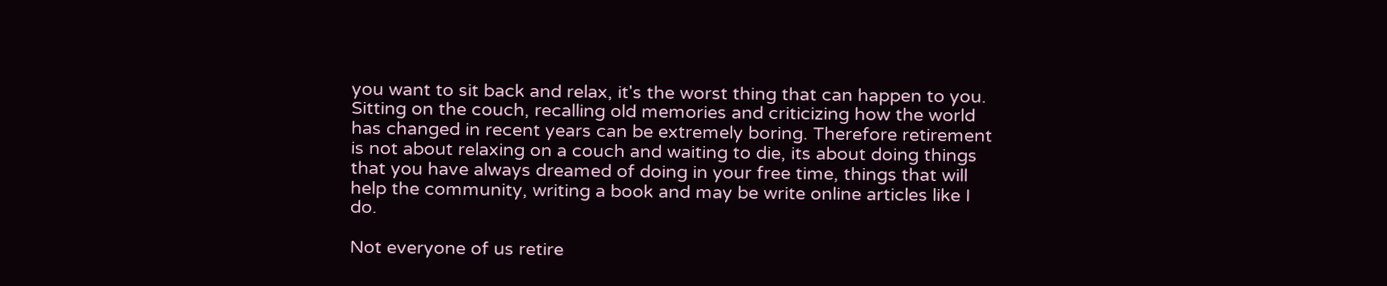you want to sit back and relax, it's the worst thing that can happen to you. Sitting on the couch, recalling old memories and criticizing how the world has changed in recent years can be extremely boring. Therefore retirement is not about relaxing on a couch and waiting to die, its about doing things that you have always dreamed of doing in your free time, things that will help the community, writing a book and may be write online articles like I do.

Not everyone of us retire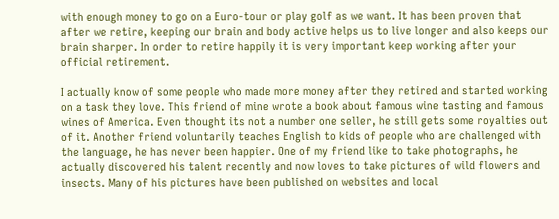with enough money to go on a Euro-tour or play golf as we want. It has been proven that after we retire, keeping our brain and body active helps us to live longer and also keeps our brain sharper. In order to retire happily it is very important keep working after your official retirement.

I actually know of some people who made more money after they retired and started working on a task they love. This friend of mine wrote a book about famous wine tasting and famous wines of America. Even thought its not a number one seller, he still gets some royalties out of it. Another friend voluntarily teaches English to kids of people who are challenged with the language, he has never been happier. One of my friend like to take photographs, he actually discovered his talent recently and now loves to take pictures of wild flowers and insects. Many of his pictures have been published on websites and local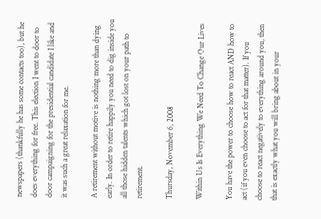newspapers (thankfully he has some contacts too), but he does everything for free. This election I went to door to door campaigning for the presidential candidate I like and it was such a great relaxation for me.

A retirement without motive is nothing more than dying early. In order to retire happily you need to dig inside you all those hidden talents which got lost on your path to retirement.

Thursday, November 6, 2008

Within Us Is Everything We Need To Change Our Lives

You have the power to choose how to react AND how to act (if you even choose to act for that matter). If you choose to react negatively to everything around you, then that is exactly what you will bring about in your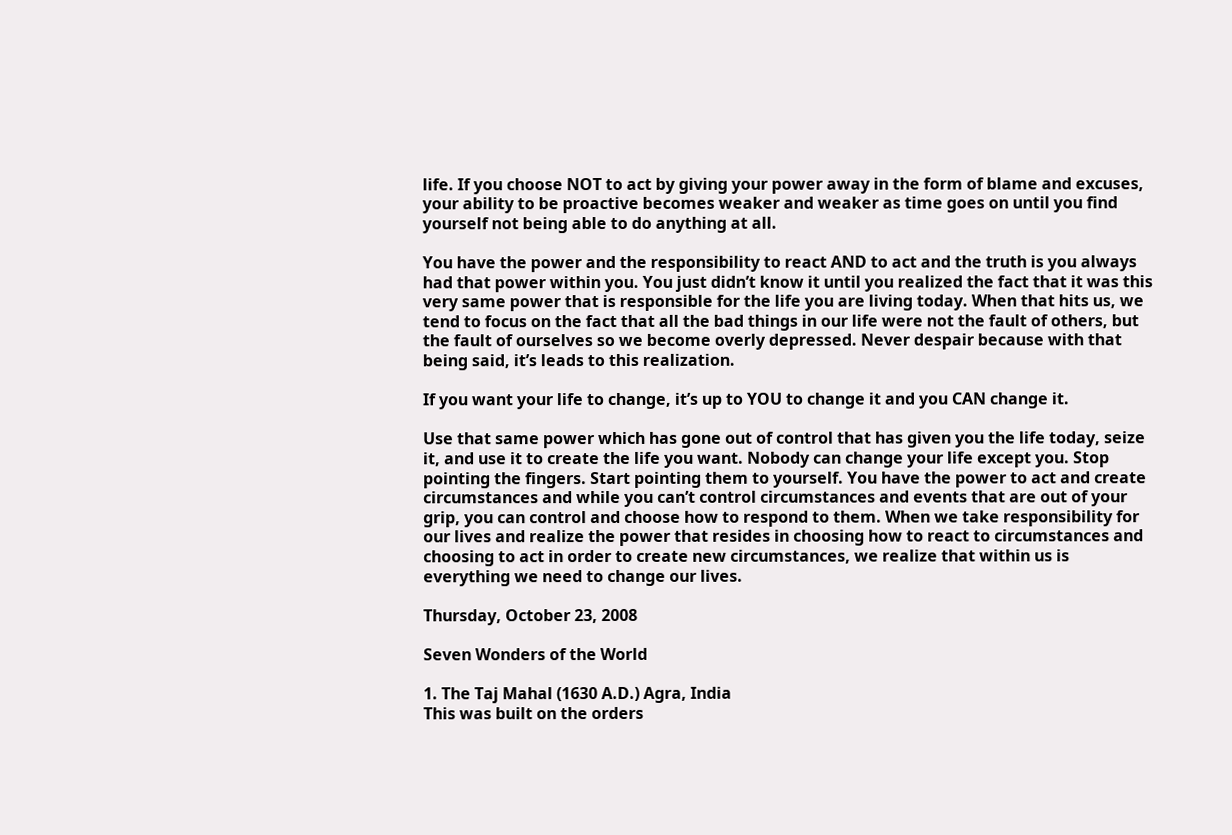life. If you choose NOT to act by giving your power away in the form of blame and excuses, your ability to be proactive becomes weaker and weaker as time goes on until you find yourself not being able to do anything at all.

You have the power and the responsibility to react AND to act and the truth is you always had that power within you. You just didn’t know it until you realized the fact that it was this very same power that is responsible for the life you are living today. When that hits us, we tend to focus on the fact that all the bad things in our life were not the fault of others, but the fault of ourselves so we become overly depressed. Never despair because with that being said, it’s leads to this realization.

If you want your life to change, it’s up to YOU to change it and you CAN change it.

Use that same power which has gone out of control that has given you the life today, seize it, and use it to create the life you want. Nobody can change your life except you. Stop pointing the fingers. Start pointing them to yourself. You have the power to act and create circumstances and while you can’t control circumstances and events that are out of your grip, you can control and choose how to respond to them. When we take responsibility for our lives and realize the power that resides in choosing how to react to circumstances and choosing to act in order to create new circumstances, we realize that within us is everything we need to change our lives.

Thursday, October 23, 2008

Seven Wonders of the World

1. The Taj Mahal (1630 A.D.) Agra, India
This was built on the orders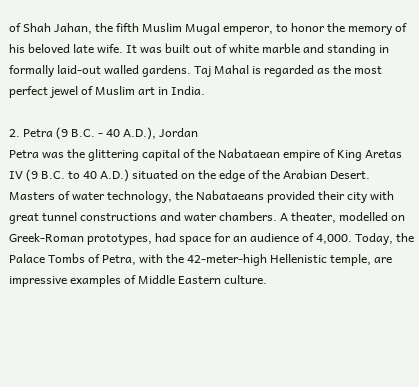of Shah Jahan, the fifth Muslim Mugal emperor, to honor the memory of his beloved late wife. It was built out of white marble and standing in formally laid-out walled gardens. Taj Mahal is regarded as the most perfect jewel of Muslim art in India.

2. Petra (9 B.C. - 40 A.D.), Jordan
Petra was the glittering capital of the Nabataean empire of King Aretas IV (9 B.C. to 40 A.D.) situated on the edge of the Arabian Desert. Masters of water technology, the Nabataeans provided their city with great tunnel constructions and water chambers. A theater, modelled on Greek-Roman prototypes, had space for an audience of 4,000. Today, the Palace Tombs of Petra, with the 42-meter-high Hellenistic temple, are impressive examples of Middle Eastern culture.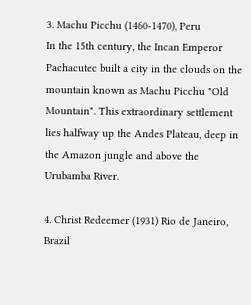3. Machu Picchu (1460-1470), Peru
In the 15th century, the Incan Emperor Pachacutec built a city in the clouds on the mountain known as Machu Picchu "Old Mountain". This extraordinary settlement lies halfway up the Andes Plateau, deep in the Amazon jungle and above the Urubamba River.

4. Christ Redeemer (1931) Rio de Janeiro, Brazil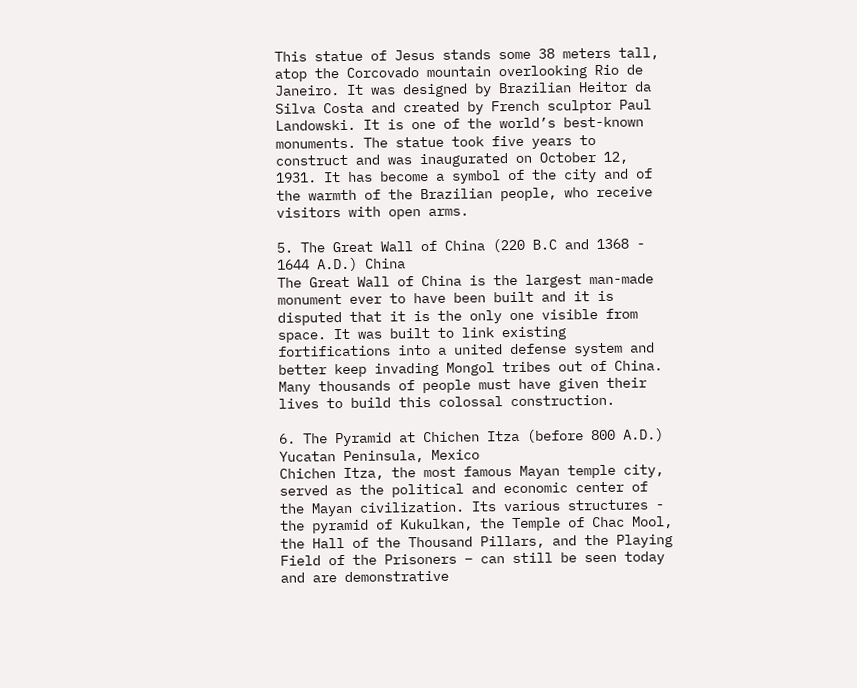This statue of Jesus stands some 38 meters tall, atop the Corcovado mountain overlooking Rio de Janeiro. It was designed by Brazilian Heitor da Silva Costa and created by French sculptor Paul Landowski. It is one of the world’s best-known monuments. The statue took five years to construct and was inaugurated on October 12, 1931. It has become a symbol of the city and of the warmth of the Brazilian people, who receive visitors with open arms.

5. The Great Wall of China (220 B.C and 1368 - 1644 A.D.) China
The Great Wall of China is the largest man-made monument ever to have been built and it is disputed that it is the only one visible from space. It was built to link existing fortifications into a united defense system and better keep invading Mongol tribes out of China. Many thousands of people must have given their lives to build this colossal construction.

6. The Pyramid at Chichen Itza (before 800 A.D.) Yucatan Peninsula, Mexico
Chichen Itza, the most famous Mayan temple city, served as the political and economic center of the Mayan civilization. Its various structures - the pyramid of Kukulkan, the Temple of Chac Mool, the Hall of the Thousand Pillars, and the Playing Field of the Prisoners – can still be seen today and are demonstrative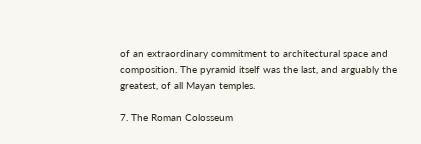of an extraordinary commitment to architectural space and composition. The pyramid itself was the last, and arguably the greatest, of all Mayan temples.

7. The Roman Colosseum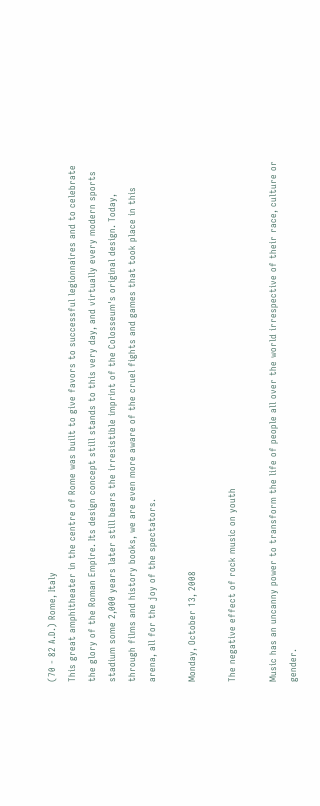(70 - 82 A.D.) Rome, Italy
This great amphitheater in the centre of Rome was built to give favors to successful legionnaires and to celebrate the glory of the Roman Empire. Its design concept still stands to this very day, and virtually every modern sports stadium some 2,000 years later still bears the irresistible imprint of the Colosseum's original design. Today, through films and history books, we are even more aware of the cruel fights and games that took place in this arena, all for the joy of the spectators.

Monday, October 13, 2008

The negative effect of rock music on youth

Music has an uncanny power to transform the life of people all over the world irrespective of their race, culture or gender.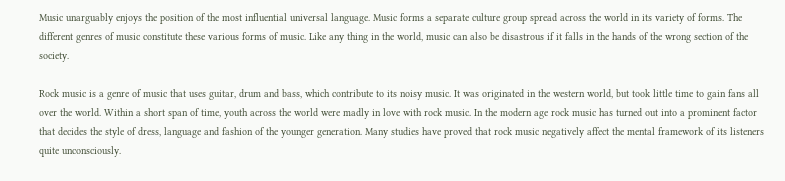Music unarguably enjoys the position of the most influential universal language. Music forms a separate culture group spread across the world in its variety of forms. The different genres of music constitute these various forms of music. Like any thing in the world, music can also be disastrous if it falls in the hands of the wrong section of the society.

Rock music is a genre of music that uses guitar, drum and bass, which contribute to its noisy music. It was originated in the western world, but took little time to gain fans all over the world. Within a short span of time, youth across the world were madly in love with rock music. In the modern age rock music has turned out into a prominent factor that decides the style of dress, language and fashion of the younger generation. Many studies have proved that rock music negatively affect the mental framework of its listeners quite unconsciously.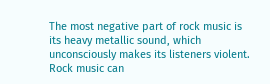The most negative part of rock music is its heavy metallic sound, which unconsciously makes its listeners violent. Rock music can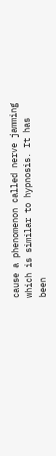cause a phenomenon called nerve jamming which is similar to hypnosis. It has been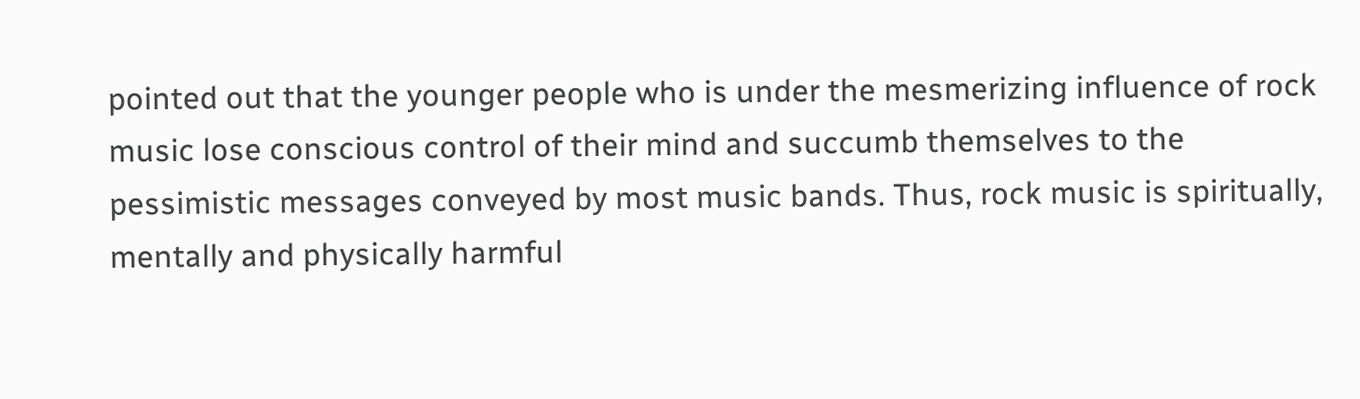pointed out that the younger people who is under the mesmerizing influence of rock music lose conscious control of their mind and succumb themselves to the pessimistic messages conveyed by most music bands. Thus, rock music is spiritually, mentally and physically harmful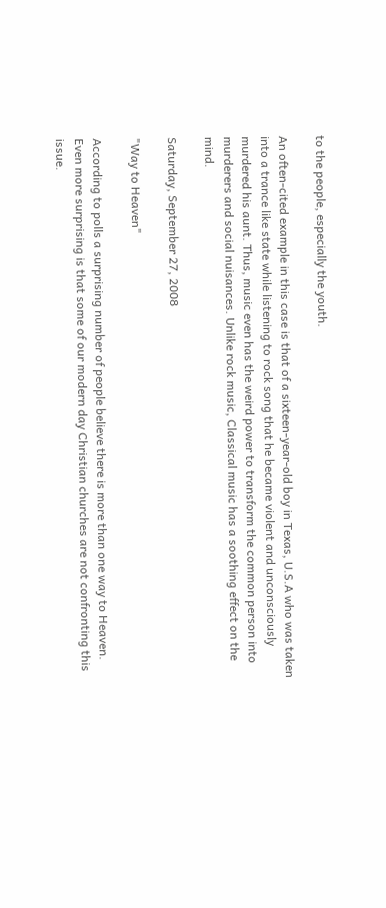to the people, especially the youth.

An often-cited example in this case is that of a sixteen-year-old boy in Texas, U.S.A who was taken into a trance like state while listening to rock song that he became violent and unconsciously murdered his aunt. Thus, music even has the weird power to transform the common person into murderers and social nuisances. Unlike rock music, Classical music has a soothing effect on the mind.

Saturday, September 27, 2008

"Way to Heaven"

According to polls a surprising number of people believe there is more than one way to Heaven. Even more surprising is that some of our modern day Christian churches are not confronting this issue.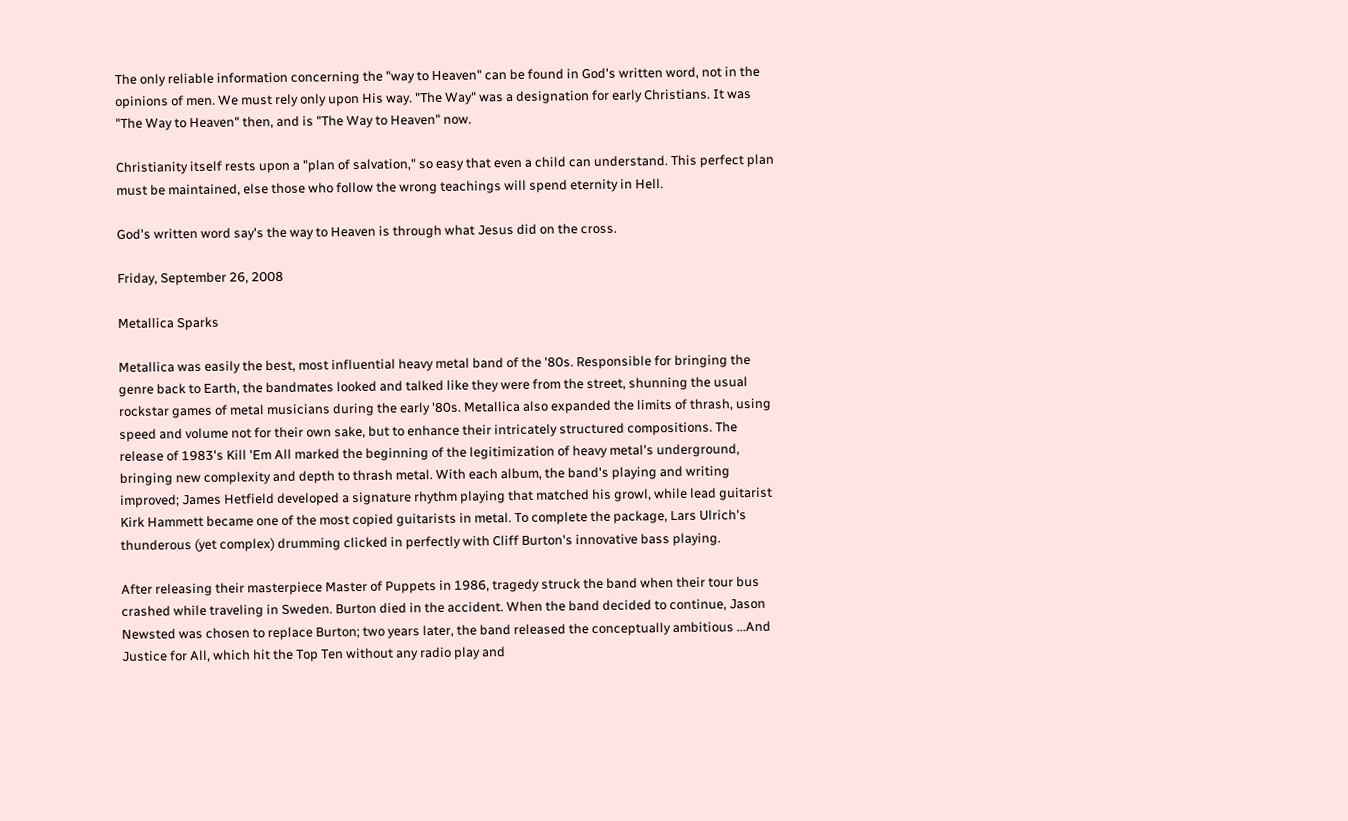The only reliable information concerning the "way to Heaven" can be found in God's written word, not in the opinions of men. We must rely only upon His way. "The Way" was a designation for early Christians. It was "The Way to Heaven" then, and is "The Way to Heaven" now.

Christianity itself rests upon a "plan of salvation," so easy that even a child can understand. This perfect plan must be maintained, else those who follow the wrong teachings will spend eternity in Hell.

God's written word say's the way to Heaven is through what Jesus did on the cross.

Friday, September 26, 2008

Metallica Sparks

Metallica was easily the best, most influential heavy metal band of the '80s. Responsible for bringing the genre back to Earth, the bandmates looked and talked like they were from the street, shunning the usual rockstar games of metal musicians during the early '80s. Metallica also expanded the limits of thrash, using speed and volume not for their own sake, but to enhance their intricately structured compositions. The release of 1983's Kill 'Em All marked the beginning of the legitimization of heavy metal's underground, bringing new complexity and depth to thrash metal. With each album, the band's playing and writing improved; James Hetfield developed a signature rhythm playing that matched his growl, while lead guitarist Kirk Hammett became one of the most copied guitarists in metal. To complete the package, Lars Ulrich's thunderous (yet complex) drumming clicked in perfectly with Cliff Burton's innovative bass playing.

After releasing their masterpiece Master of Puppets in 1986, tragedy struck the band when their tour bus crashed while traveling in Sweden. Burton died in the accident. When the band decided to continue, Jason Newsted was chosen to replace Burton; two years later, the band released the conceptually ambitious ...And Justice for All, which hit the Top Ten without any radio play and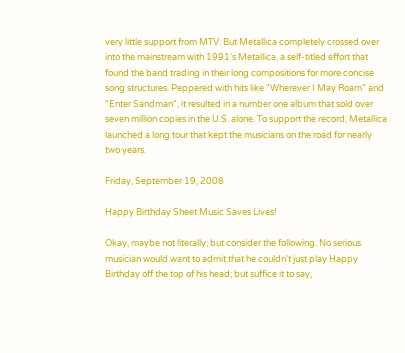very little support from MTV. But Metallica completely crossed over into the mainstream with 1991's Metallica, a self-titled effort that found the band trading in their long compositions for more concise song structures. Peppered with hits like "Wherever I May Roam" and "Enter Sandman", it resulted in a number one album that sold over seven million copies in the U.S. alone. To support the record, Metallica launched a long tour that kept the musicians on the road for nearly two years.

Friday, September 19, 2008

Happy Birthday Sheet Music Saves Lives!

Okay, maybe not literally; but consider the following. No serious musician would want to admit that he couldn't just play Happy Birthday off the top of his head; but suffice it to say,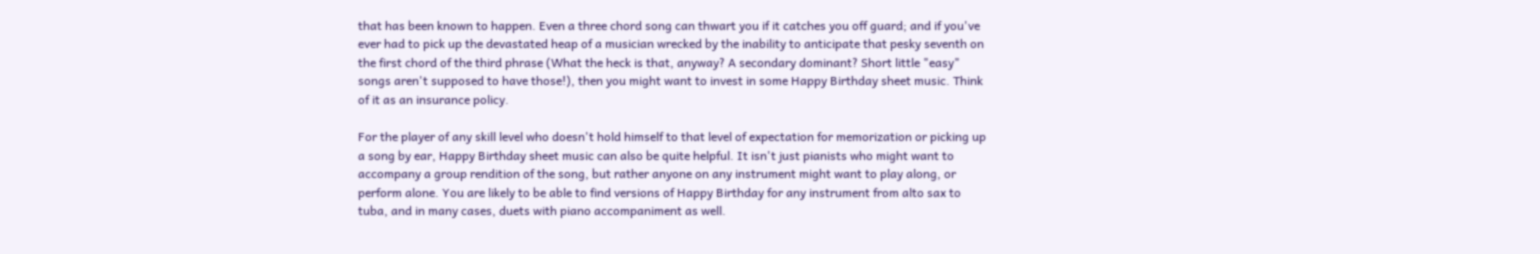that has been known to happen. Even a three chord song can thwart you if it catches you off guard; and if you've ever had to pick up the devastated heap of a musician wrecked by the inability to anticipate that pesky seventh on the first chord of the third phrase (What the heck is that, anyway? A secondary dominant? Short little "easy" songs aren't supposed to have those!), then you might want to invest in some Happy Birthday sheet music. Think of it as an insurance policy.

For the player of any skill level who doesn't hold himself to that level of expectation for memorization or picking up a song by ear, Happy Birthday sheet music can also be quite helpful. It isn't just pianists who might want to accompany a group rendition of the song, but rather anyone on any instrument might want to play along, or perform alone. You are likely to be able to find versions of Happy Birthday for any instrument from alto sax to tuba, and in many cases, duets with piano accompaniment as well.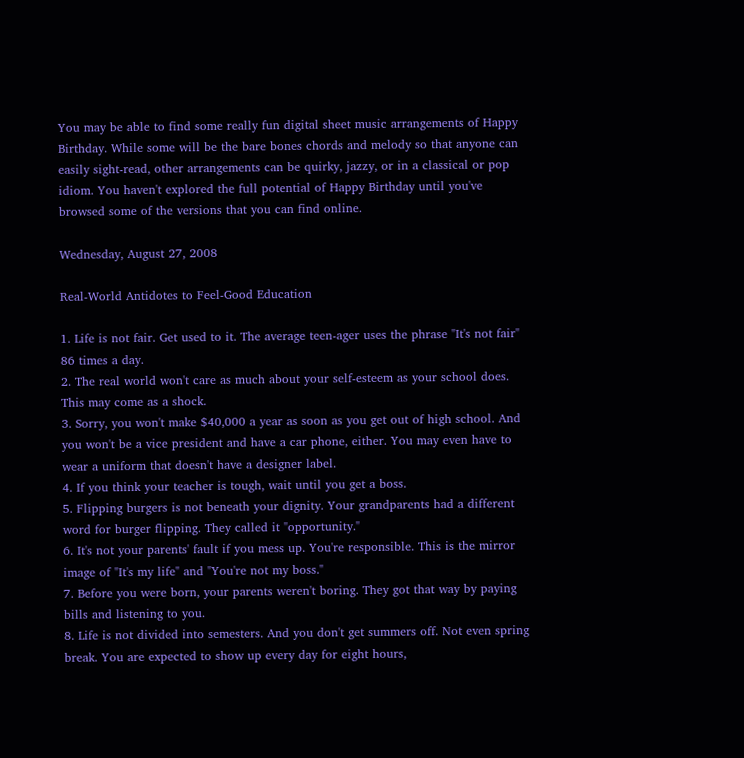You may be able to find some really fun digital sheet music arrangements of Happy Birthday. While some will be the bare bones chords and melody so that anyone can easily sight-read, other arrangements can be quirky, jazzy, or in a classical or pop idiom. You haven't explored the full potential of Happy Birthday until you've browsed some of the versions that you can find online.

Wednesday, August 27, 2008

Real-World Antidotes to Feel-Good Education

1. Life is not fair. Get used to it. The average teen-ager uses the phrase "It's not fair" 86 times a day.
2. The real world won't care as much about your self-esteem as your school does. This may come as a shock.
3. Sorry, you won't make $40,000 a year as soon as you get out of high school. And you won't be a vice president and have a car phone, either. You may even have to wear a uniform that doesn't have a designer label.
4. If you think your teacher is tough, wait until you get a boss.
5. Flipping burgers is not beneath your dignity. Your grandparents had a different word for burger flipping. They called it "opportunity."
6. It's not your parents' fault if you mess up. You're responsible. This is the mirror image of "It's my life" and "You're not my boss."
7. Before you were born, your parents weren't boring. They got that way by paying bills and listening to you.
8. Life is not divided into semesters. And you don't get summers off. Not even spring break. You are expected to show up every day for eight hours,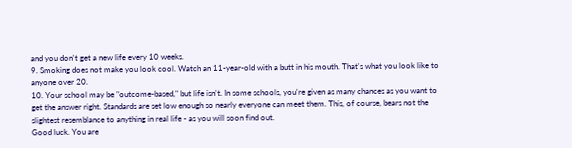and you don't get a new life every 10 weeks.
9. Smoking does not make you look cool. Watch an 11-year-old with a butt in his mouth. That's what you look like to anyone over 20.
10. Your school may be "outcome-based," but life isn't. In some schools, you're given as many chances as you want to get the answer right. Standards are set low enough so nearly everyone can meet them. This, of course, bears not the slightest resemblance to anything in real life - as you will soon find out.
Good luck. You are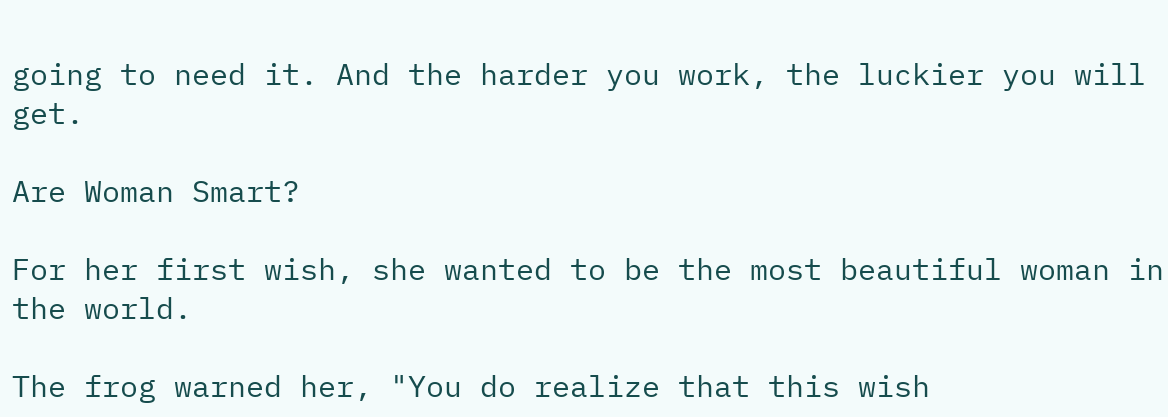going to need it. And the harder you work, the luckier you will get.

Are Woman Smart?

For her first wish, she wanted to be the most beautiful woman in the world.

The frog warned her, "You do realize that this wish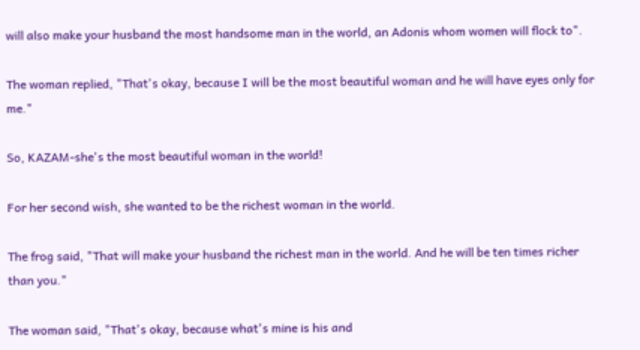will also make your husband the most handsome man in the world, an Adonis whom women will flock to".

The woman replied, "That's okay, because I will be the most beautiful woman and he will have eyes only for me."

So, KAZAM-she's the most beautiful woman in the world!

For her second wish, she wanted to be the richest woman in the world.

The frog said, "That will make your husband the richest man in the world. And he will be ten times richer than you."

The woman said, "That's okay, because what's mine is his and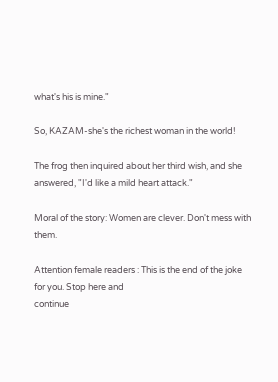what's his is mine."

So, KAZAM-she's the richest woman in the world!

The frog then inquired about her third wish, and she answered, "I'd like a mild heart attack."

Moral of the story: Women are clever. Don't mess with them.

Attention female readers : This is the end of the joke for you. Stop here and
continue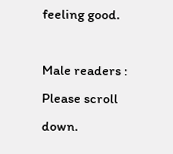feeling good.

Male readers : Please scroll down.